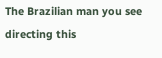The Brazilian man you see directing this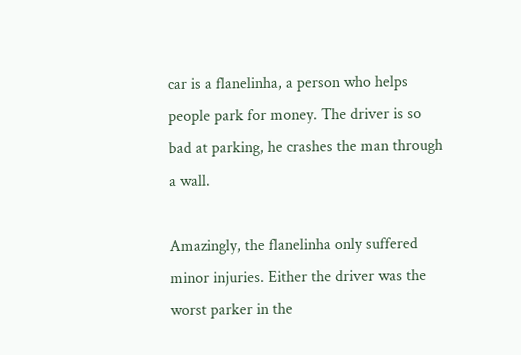car is a flanelinha, a person who helps people park for money. The driver is so bad at parking, he crashes the man through a wall.

Amazingly, the flanelinha only suffered minor injuries. Either the driver was the worst parker in the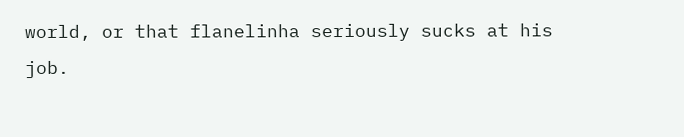world, or that flanelinha seriously sucks at his job.